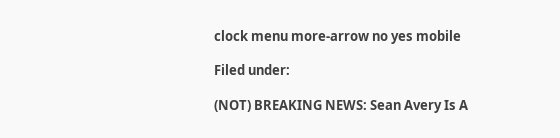clock menu more-arrow no yes mobile

Filed under:

(NOT) BREAKING NEWS: Sean Avery Is A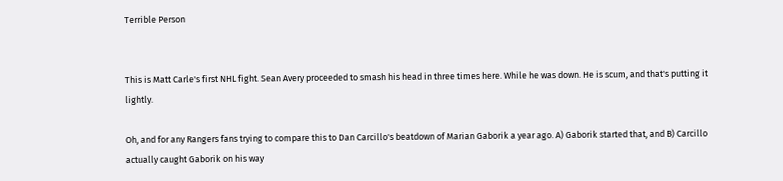Terrible Person


This is Matt Carle's first NHL fight. Sean Avery proceeded to smash his head in three times here. While he was down. He is scum, and that's putting it lightly.

Oh, and for any Rangers fans trying to compare this to Dan Carcillo's beatdown of Marian Gaborik a year ago. A) Gaborik started that, and B) Carcillo actually caught Gaborik on his way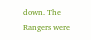down. The Rangers were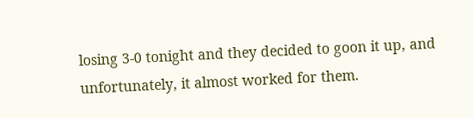losing 3-0 tonight and they decided to goon it up, and unfortunately, it almost worked for them.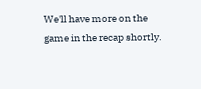We'll have more on the game in the recap shortly.